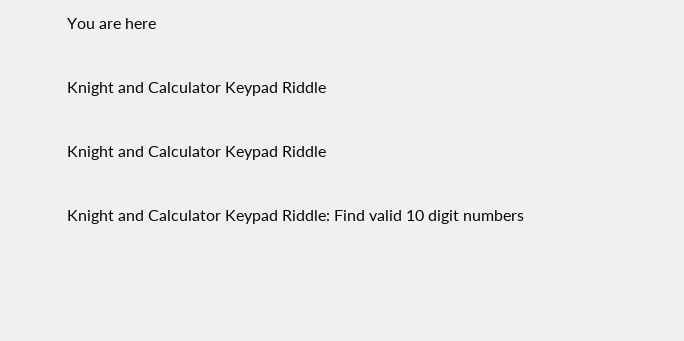You are here

Knight and Calculator Keypad Riddle

Knight and Calculator Keypad Riddle

Knight and Calculator Keypad Riddle: Find valid 10 digit numbers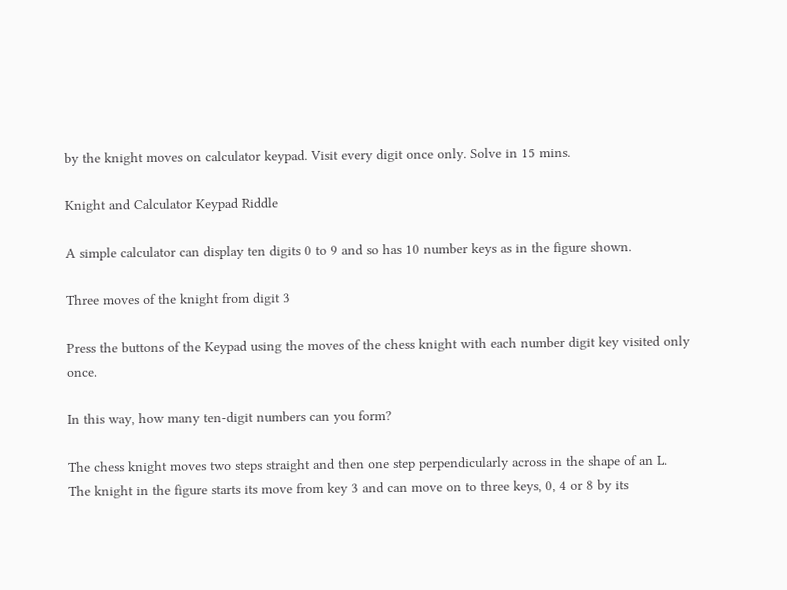by the knight moves on calculator keypad. Visit every digit once only. Solve in 15 mins.

Knight and Calculator Keypad Riddle

A simple calculator can display ten digits 0 to 9 and so has 10 number keys as in the figure shown.

Three moves of the knight from digit 3

Press the buttons of the Keypad using the moves of the chess knight with each number digit key visited only once.

In this way, how many ten-digit numbers can you form?

The chess knight moves two steps straight and then one step perpendicularly across in the shape of an L. The knight in the figure starts its move from key 3 and can move on to three keys, 0, 4 or 8 by its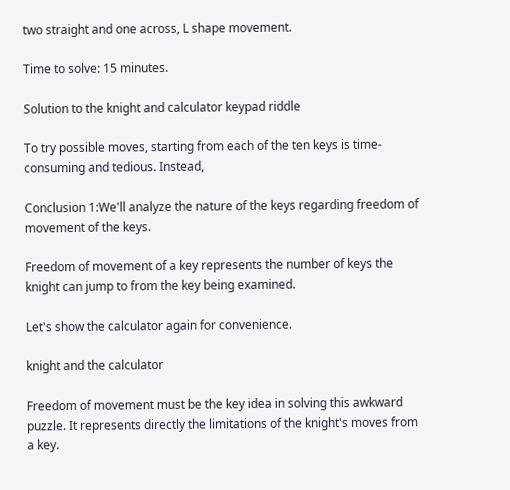two straight and one across, L shape movement.

Time to solve: 15 minutes.

Solution to the knight and calculator keypad riddle

To try possible moves, starting from each of the ten keys is time-consuming and tedious. Instead,

Conclusion 1:We'll analyze the nature of the keys regarding freedom of movement of the keys.

Freedom of movement of a key represents the number of keys the knight can jump to from the key being examined.

Let's show the calculator again for convenience.

knight and the calculator

Freedom of movement must be the key idea in solving this awkward puzzle. It represents directly the limitations of the knight's moves from a key.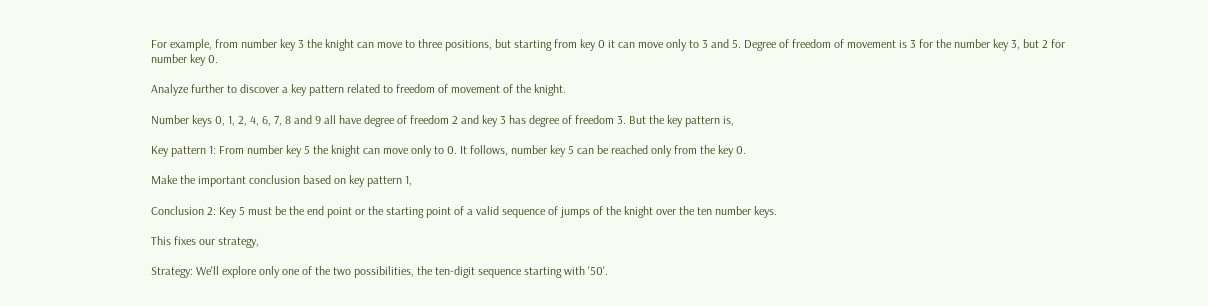For example, from number key 3 the knight can move to three positions, but starting from key 0 it can move only to 3 and 5. Degree of freedom of movement is 3 for the number key 3, but 2 for number key 0.

Analyze further to discover a key pattern related to freedom of movement of the knight.

Number keys 0, 1, 2, 4, 6, 7, 8 and 9 all have degree of freedom 2 and key 3 has degree of freedom 3. But the key pattern is,

Key pattern 1: From number key 5 the knight can move only to 0. It follows, number key 5 can be reached only from the key 0.

Make the important conclusion based on key pattern 1,

Conclusion 2: Key 5 must be the end point or the starting point of a valid sequence of jumps of the knight over the ten number keys.

This fixes our strategy,

Strategy: We'll explore only one of the two possibilities, the ten-digit sequence starting with '50'.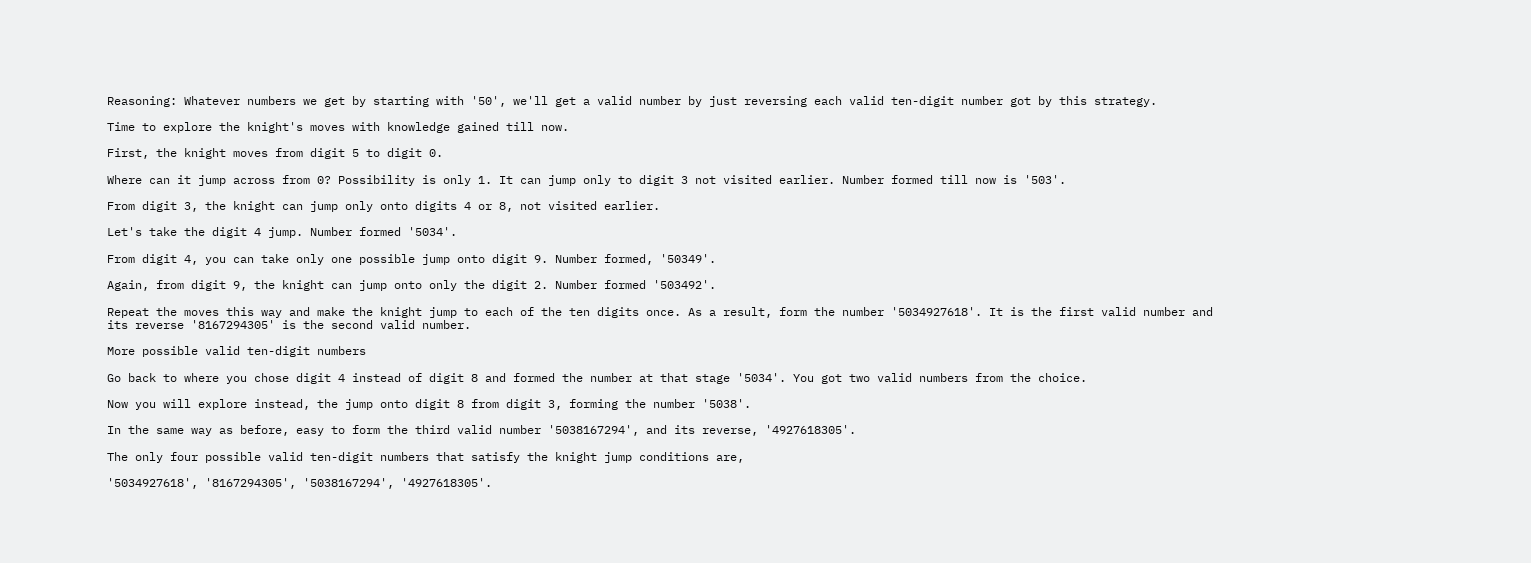Reasoning: Whatever numbers we get by starting with '50', we'll get a valid number by just reversing each valid ten-digit number got by this strategy.

Time to explore the knight's moves with knowledge gained till now.

First, the knight moves from digit 5 to digit 0.

Where can it jump across from 0? Possibility is only 1. It can jump only to digit 3 not visited earlier. Number formed till now is '503'.

From digit 3, the knight can jump only onto digits 4 or 8, not visited earlier.

Let's take the digit 4 jump. Number formed '5034'.

From digit 4, you can take only one possible jump onto digit 9. Number formed, '50349'.

Again, from digit 9, the knight can jump onto only the digit 2. Number formed '503492'.

Repeat the moves this way and make the knight jump to each of the ten digits once. As a result, form the number '5034927618'. It is the first valid number and its reverse '8167294305' is the second valid number.

More possible valid ten-digit numbers

Go back to where you chose digit 4 instead of digit 8 and formed the number at that stage '5034'. You got two valid numbers from the choice.

Now you will explore instead, the jump onto digit 8 from digit 3, forming the number '5038'.

In the same way as before, easy to form the third valid number '5038167294', and its reverse, '4927618305'.

The only four possible valid ten-digit numbers that satisfy the knight jump conditions are,

'5034927618', '8167294305', '5038167294', '4927618305'.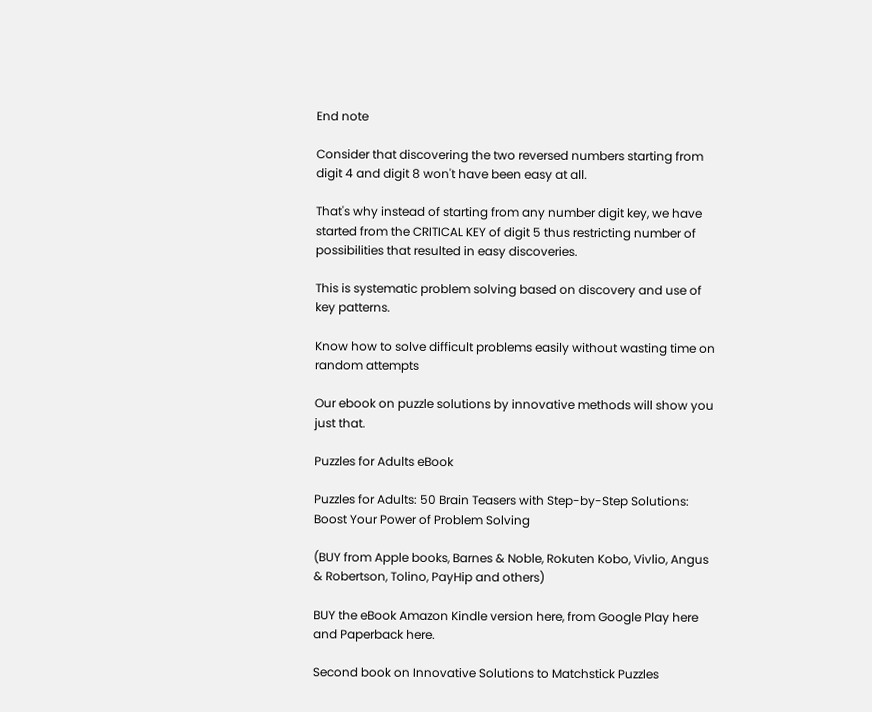End note

Consider that discovering the two reversed numbers starting from digit 4 and digit 8 won't have been easy at all.

That's why instead of starting from any number digit key, we have started from the CRITICAL KEY of digit 5 thus restricting number of possibilities that resulted in easy discoveries.

This is systematic problem solving based on discovery and use of key patterns.

Know how to solve difficult problems easily without wasting time on random attempts

Our ebook on puzzle solutions by innovative methods will show you just that.

Puzzles for Adults eBook

Puzzles for Adults: 50 Brain Teasers with Step-by-Step Solutions: Boost Your Power of Problem Solving

(BUY from Apple books, Barnes & Noble, Rokuten Kobo, Vivlio, Angus & Robertson, Tolino, PayHip and others)

BUY the eBook Amazon Kindle version here, from Google Play here and Paperback here.

Second book on Innovative Solutions to Matchstick Puzzles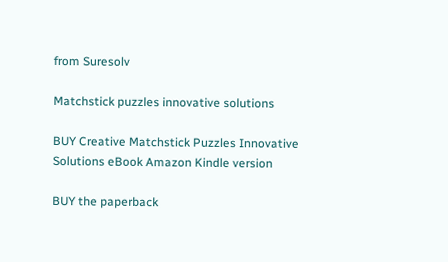from Suresolv

Matchstick puzzles innovative solutions

BUY Creative Matchstick Puzzles Innovative Solutions eBook Amazon Kindle version

BUY the paperback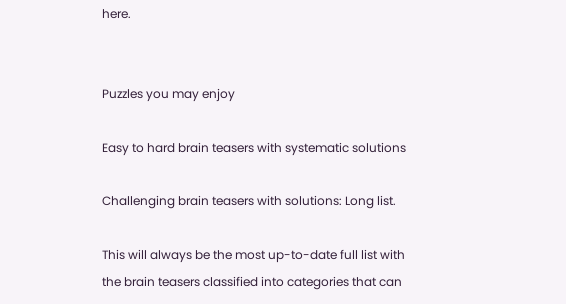here.


Puzzles you may enjoy

Easy to hard brain teasers with systematic solutions

Challenging brain teasers with solutions: Long list.

This will always be the most up-to-date full list with the brain teasers classified into categories that can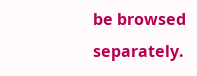be browsed separately.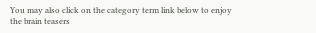You may also click on the category term link below to enjoy the brain teasers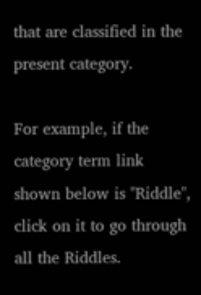that are classified in the present category.

For example, if the category term link shown below is "Riddle", click on it to go through all the Riddles.